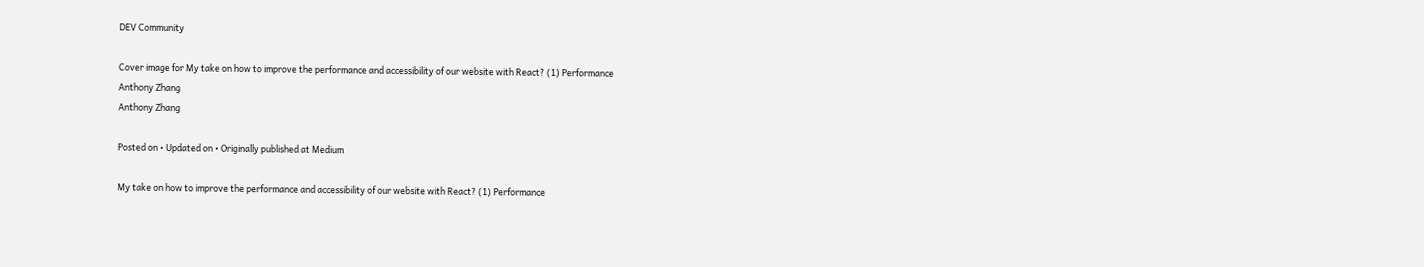DEV Community

Cover image for My take on how to improve the performance and accessibility of our website with React? (1) Performance
Anthony Zhang
Anthony Zhang

Posted on • Updated on • Originally published at Medium

My take on how to improve the performance and accessibility of our website with React? (1) Performance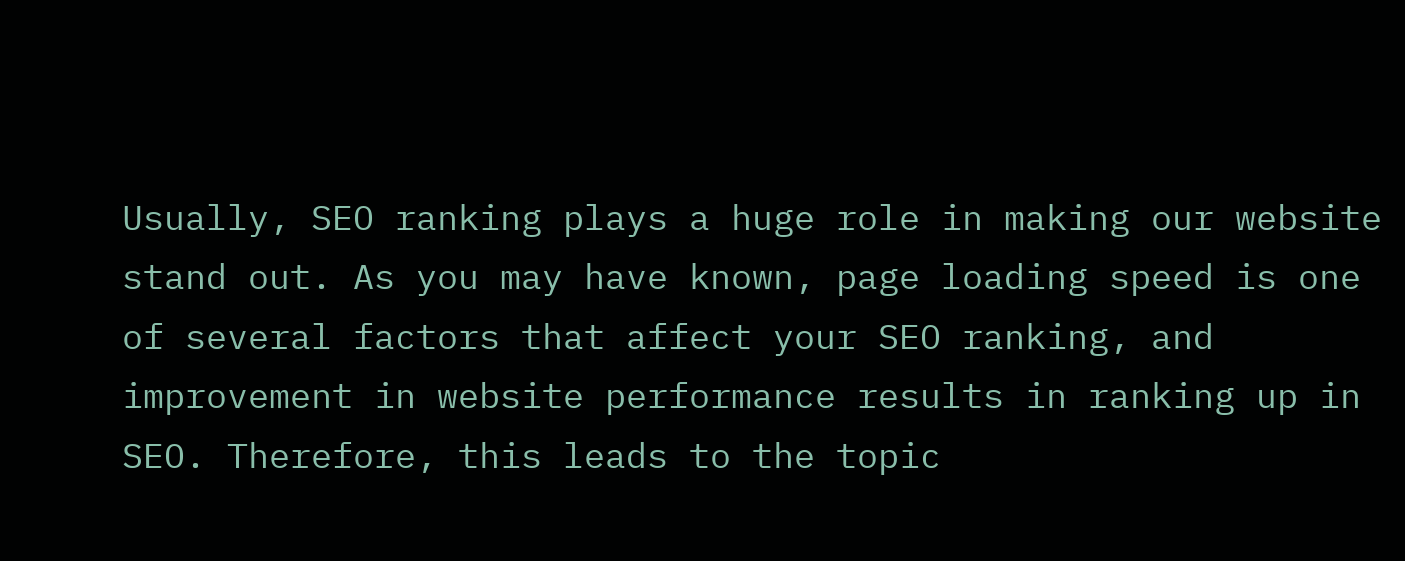Usually, SEO ranking plays a huge role in making our website stand out. As you may have known, page loading speed is one of several factors that affect your SEO ranking, and improvement in website performance results in ranking up in SEO. Therefore, this leads to the topic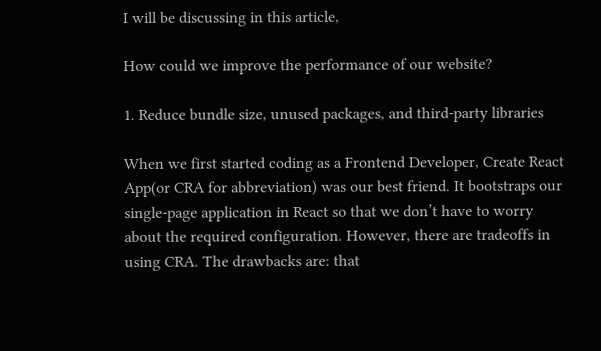I will be discussing in this article,

How could we improve the performance of our website?

1. Reduce bundle size, unused packages, and third-party libraries

When we first started coding as a Frontend Developer, Create React App(or CRA for abbreviation) was our best friend. It bootstraps our single-page application in React so that we don’t have to worry about the required configuration. However, there are tradeoffs in using CRA. The drawbacks are: that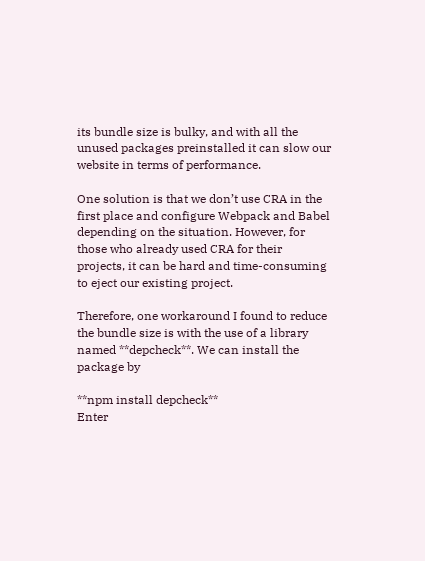its bundle size is bulky, and with all the unused packages preinstalled it can slow our website in terms of performance.

One solution is that we don’t use CRA in the first place and configure Webpack and Babel depending on the situation. However, for those who already used CRA for their projects, it can be hard and time-consuming to eject our existing project.

Therefore, one workaround I found to reduce the bundle size is with the use of a library named **depcheck**. We can install the package by

**npm install depcheck**
Enter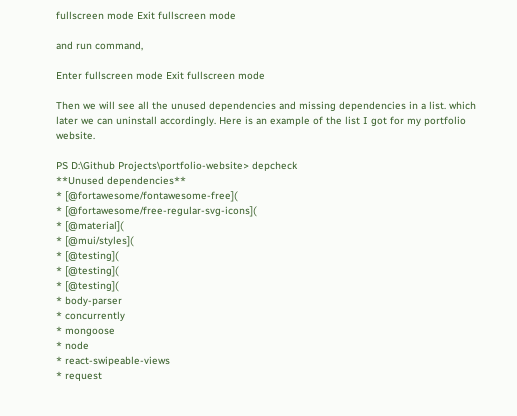fullscreen mode Exit fullscreen mode

and run command,

Enter fullscreen mode Exit fullscreen mode

Then we will see all the unused dependencies and missing dependencies in a list. which later we can uninstall accordingly. Here is an example of the list I got for my portfolio website.

PS D:\Github Projects\portfolio-website> depcheck
**Unused dependencies**
* [@fortawesome/fontawesome-free](
* [@fortawesome/free-regular-svg-icons](
* [@material](
* [@mui/styles](
* [@testing](
* [@testing](
* [@testing](
* body-parser
* concurrently
* mongoose
* node
* react-swipeable-views
* request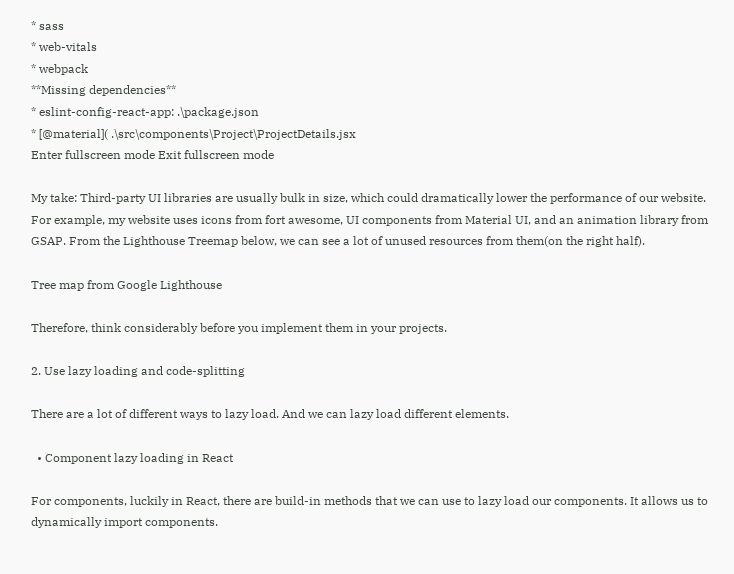* sass
* web-vitals
* webpack
**Missing dependencies**
* eslint-config-react-app: .\package.json
* [@material]( .\src\components\Project\ProjectDetails.jsx
Enter fullscreen mode Exit fullscreen mode

My take: Third-party UI libraries are usually bulk in size, which could dramatically lower the performance of our website. For example, my website uses icons from fort awesome, UI components from Material UI, and an animation library from GSAP. From the Lighthouse Treemap below, we can see a lot of unused resources from them(on the right half).

Tree map from Google Lighthouse

Therefore, think considerably before you implement them in your projects.

2. Use lazy loading and code-splitting

There are a lot of different ways to lazy load. And we can lazy load different elements.

  • Component lazy loading in React

For components, luckily in React, there are build-in methods that we can use to lazy load our components. It allows us to dynamically import components.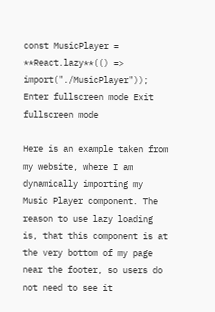const MusicPlayer = **React.lazy**(() => import("./MusicPlayer"));
Enter fullscreen mode Exit fullscreen mode

Here is an example taken from my website, where I am dynamically importing my Music Player component. The reason to use lazy loading is, that this component is at the very bottom of my page near the footer, so users do not need to see it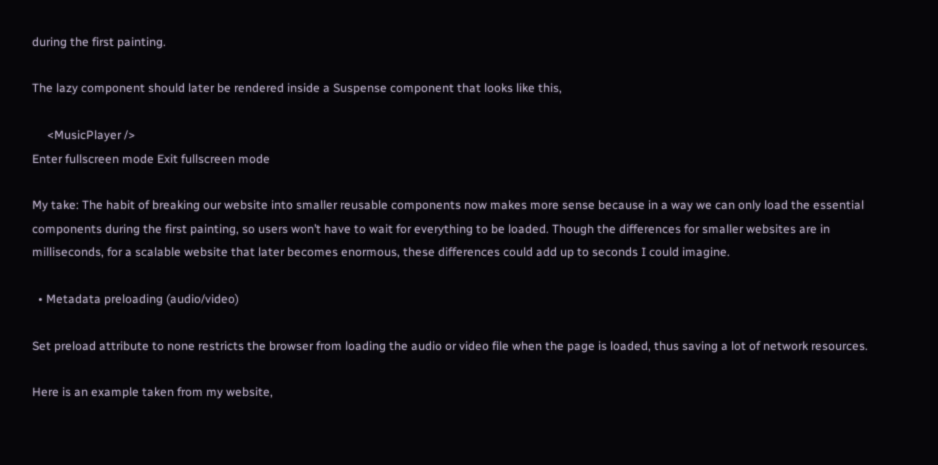during the first painting.

The lazy component should later be rendered inside a Suspense component that looks like this,

     <MusicPlayer />
Enter fullscreen mode Exit fullscreen mode

My take: The habit of breaking our website into smaller reusable components now makes more sense because in a way we can only load the essential components during the first painting, so users won’t have to wait for everything to be loaded. Though the differences for smaller websites are in milliseconds, for a scalable website that later becomes enormous, these differences could add up to seconds I could imagine.

  • Metadata preloading (audio/video)

Set preload attribute to none restricts the browser from loading the audio or video file when the page is loaded, thus saving a lot of network resources.

Here is an example taken from my website,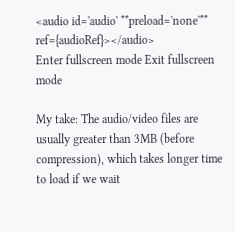<audio id='audio' **preload='none'** ref={audioRef}></audio>
Enter fullscreen mode Exit fullscreen mode

My take: The audio/video files are usually greater than 3MB (before compression), which takes longer time to load if we wait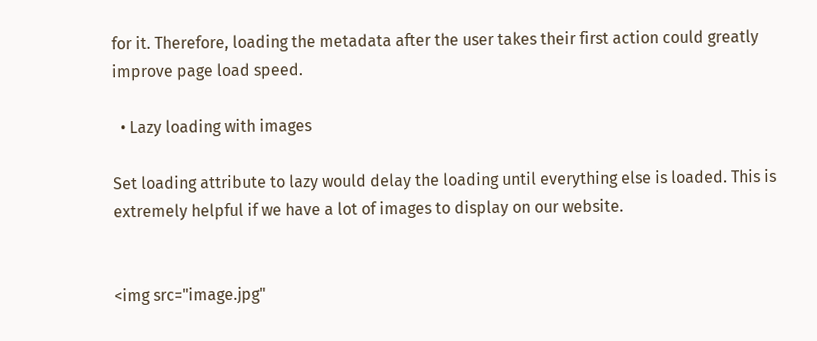for it. Therefore, loading the metadata after the user takes their first action could greatly improve page load speed.

  • Lazy loading with images

Set loading attribute to lazy would delay the loading until everything else is loaded. This is extremely helpful if we have a lot of images to display on our website.


<img src="image.jpg"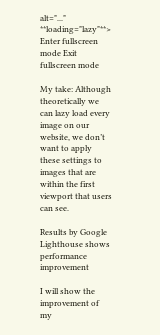alt="..." **loading="lazy"**>
Enter fullscreen mode Exit fullscreen mode

My take: Although theoretically we can lazy load every image on our website, we don’t want to apply these settings to images that are within the first viewport that users can see.

Results by Google Lighthouse shows performance improvement

I will show the improvement of my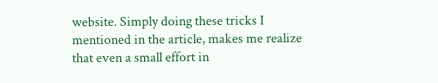website. Simply doing these tricks I mentioned in the article, makes me realize that even a small effort in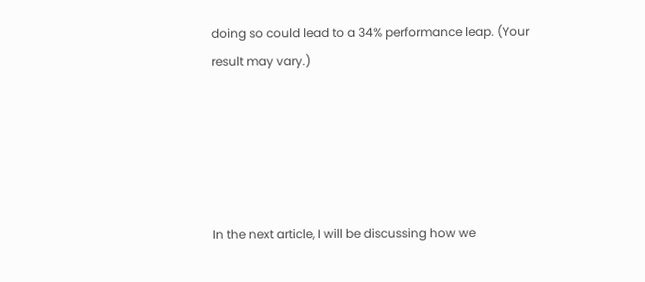doing so could lead to a 34% performance leap. (Your result may vary.)





In the next article, I will be discussing how we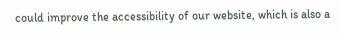could improve the accessibility of our website, which is also a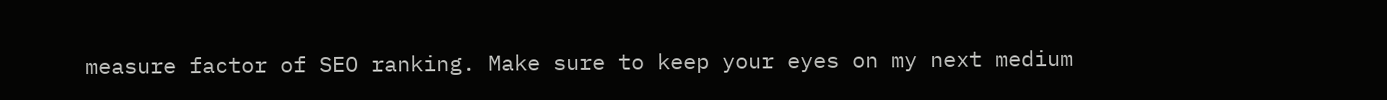measure factor of SEO ranking. Make sure to keep your eyes on my next medium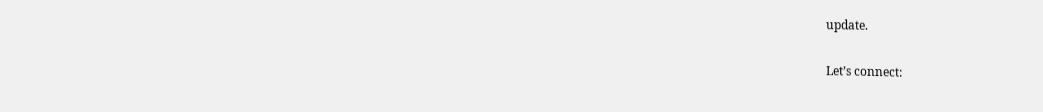update.

Let’s connect: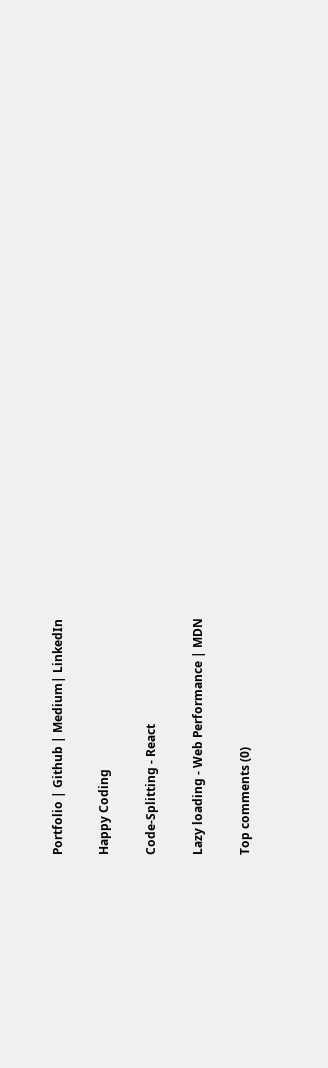Portfolio | Github | Medium| LinkedIn

Happy Coding

Code-Splitting - React

Lazy loading - Web Performance | MDN

Top comments (0)